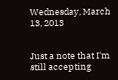Wednesday, March 13, 2013


Just a note that I'm still accepting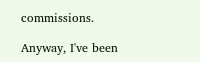commissions.

Anyway, I've been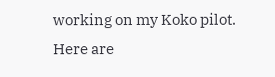working on my Koko pilot. Here are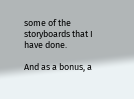some of the storyboards that I have done.

And as a bonus, a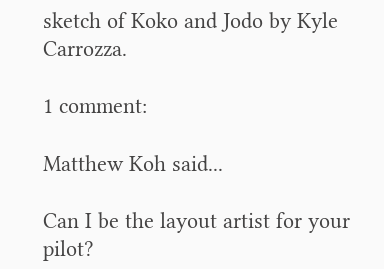sketch of Koko and Jodo by Kyle Carrozza.

1 comment:

Matthew Koh said...

Can I be the layout artist for your pilot?